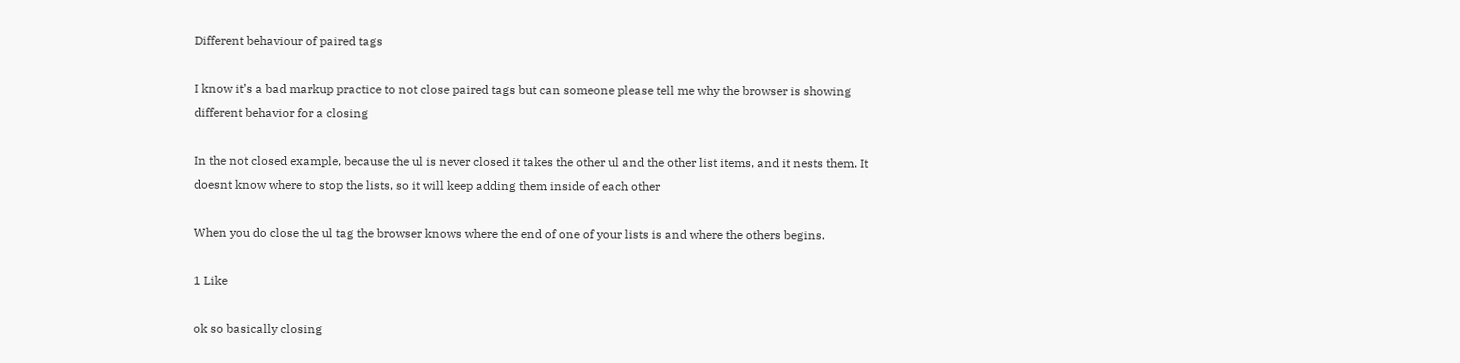Different behaviour of paired tags

I know it’s a bad markup practice to not close paired tags but can someone please tell me why the browser is showing different behavior for a closing

In the not closed example, because the ul is never closed it takes the other ul and the other list items, and it nests them. It doesnt know where to stop the lists, so it will keep adding them inside of each other

When you do close the ul tag the browser knows where the end of one of your lists is and where the others begins.

1 Like

ok so basically closing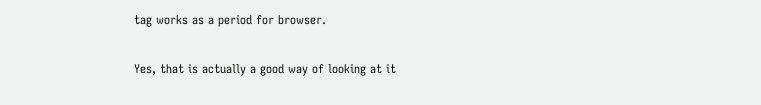tag works as a period for browser.

Yes, that is actually a good way of looking at it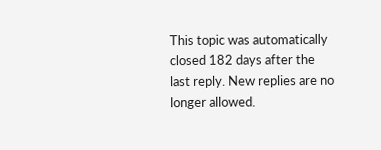This topic was automatically closed 182 days after the last reply. New replies are no longer allowed.